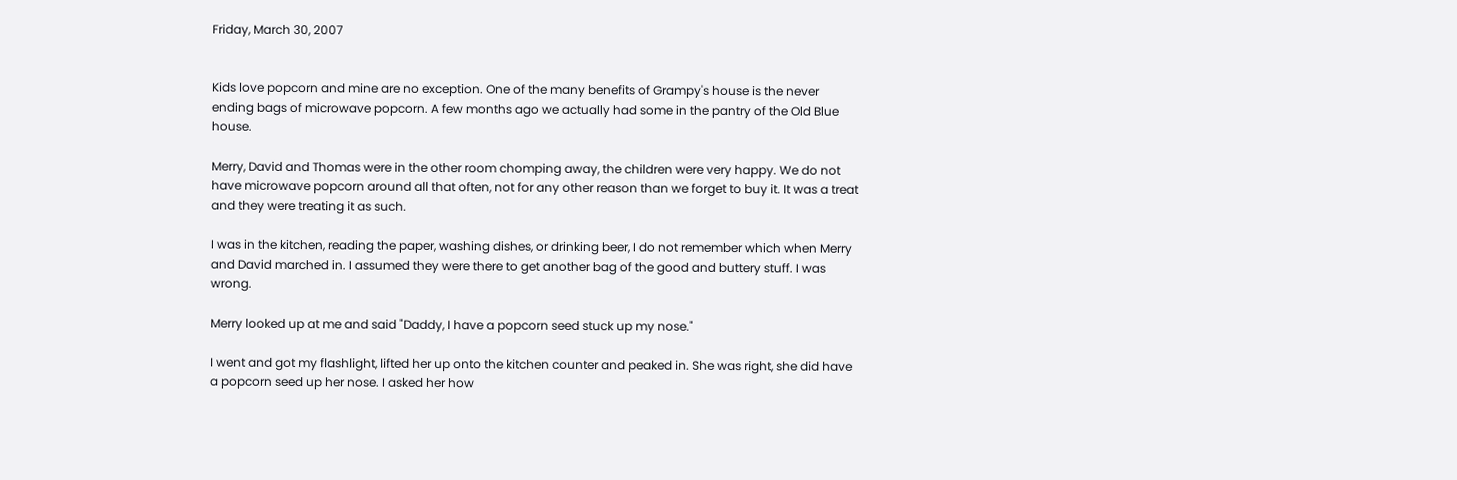Friday, March 30, 2007


Kids love popcorn and mine are no exception. One of the many benefits of Grampy's house is the never ending bags of microwave popcorn. A few months ago we actually had some in the pantry of the Old Blue house.

Merry, David and Thomas were in the other room chomping away, the children were very happy. We do not have microwave popcorn around all that often, not for any other reason than we forget to buy it. It was a treat and they were treating it as such.

I was in the kitchen, reading the paper, washing dishes, or drinking beer, I do not remember which when Merry and David marched in. I assumed they were there to get another bag of the good and buttery stuff. I was wrong.

Merry looked up at me and said "Daddy, I have a popcorn seed stuck up my nose."

I went and got my flashlight, lifted her up onto the kitchen counter and peaked in. She was right, she did have a popcorn seed up her nose. I asked her how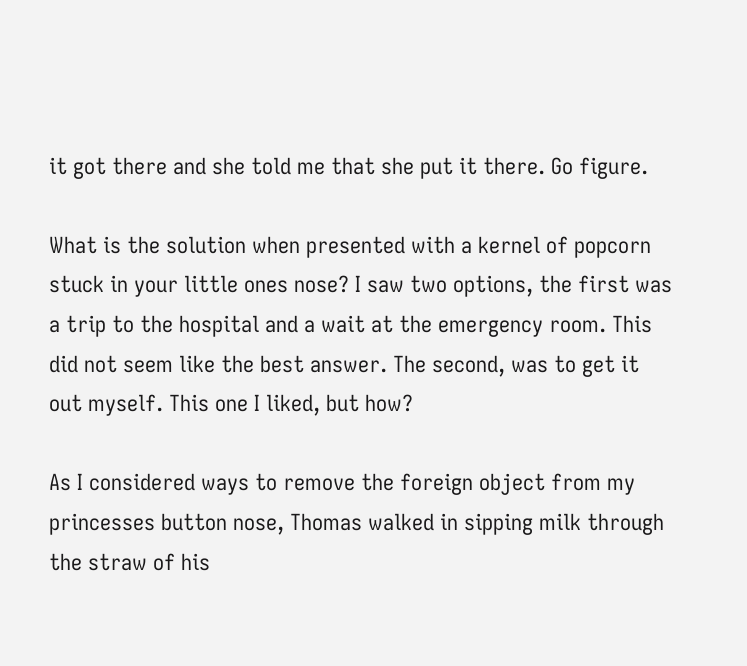it got there and she told me that she put it there. Go figure.

What is the solution when presented with a kernel of popcorn stuck in your little ones nose? I saw two options, the first was a trip to the hospital and a wait at the emergency room. This did not seem like the best answer. The second, was to get it out myself. This one I liked, but how?

As I considered ways to remove the foreign object from my princesses button nose, Thomas walked in sipping milk through the straw of his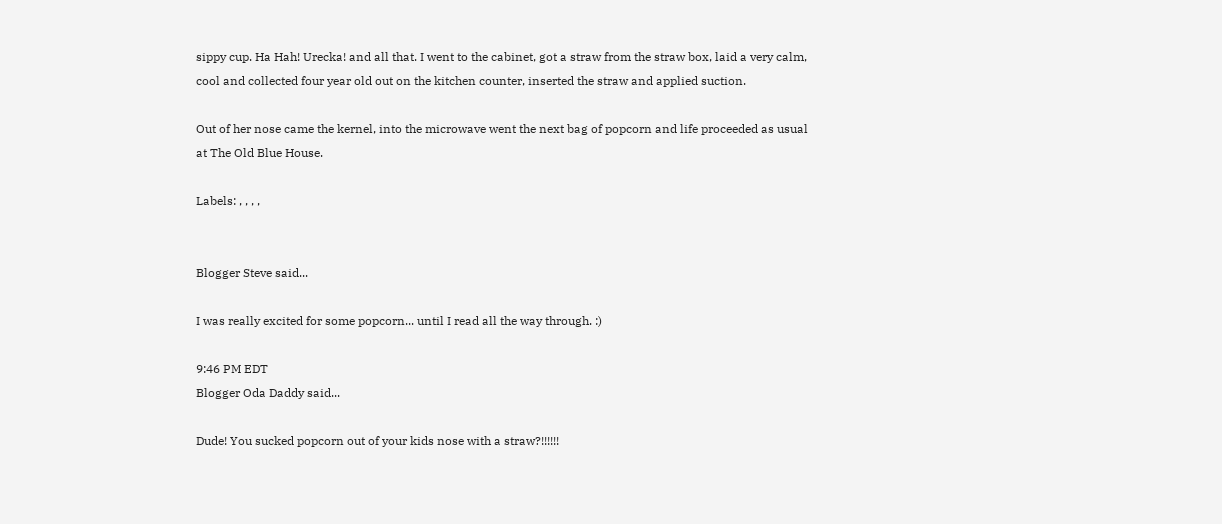sippy cup. Ha Hah! Urecka! and all that. I went to the cabinet, got a straw from the straw box, laid a very calm, cool and collected four year old out on the kitchen counter, inserted the straw and applied suction.

Out of her nose came the kernel, into the microwave went the next bag of popcorn and life proceeded as usual at The Old Blue House.

Labels: , , , ,


Blogger Steve said...

I was really excited for some popcorn... until I read all the way through. :)

9:46 PM EDT
Blogger Oda Daddy said...

Dude! You sucked popcorn out of your kids nose with a straw?!!!!!!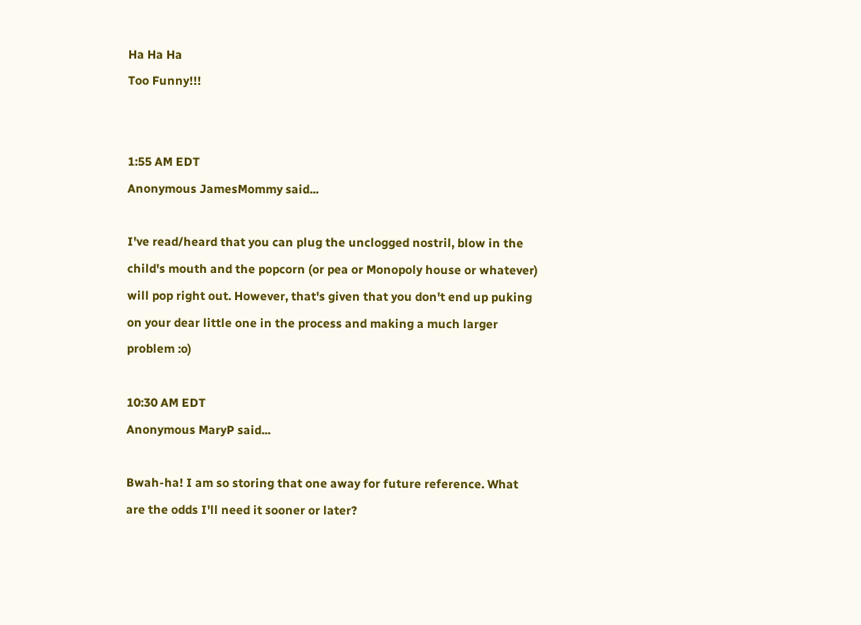Ha Ha Ha
Too Funny!!!


1:55 AM EDT
Anonymous JamesMommy said...

I've read/heard that you can plug the unclogged nostril, blow in the child's mouth and the popcorn (or pea or Monopoly house or whatever) will pop right out. However, that's given that you don't end up puking on your dear little one in the process and making a much larger problem :o)

10:30 AM EDT
Anonymous MaryP said...

Bwah-ha! I am so storing that one away for future reference. What are the odds I'll need it sooner or later?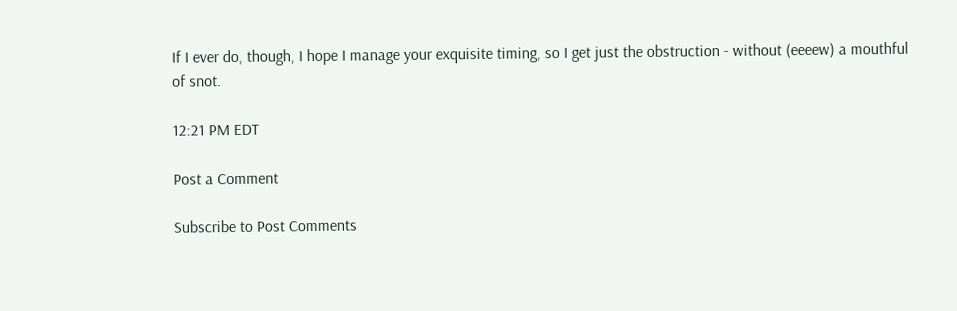If I ever do, though, I hope I manage your exquisite timing, so I get just the obstruction - without (eeeew) a mouthful of snot.

12:21 PM EDT

Post a Comment

Subscribe to Post Comments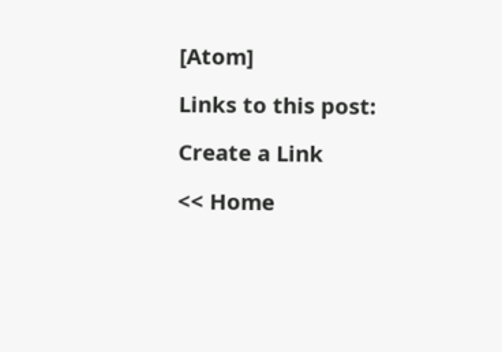[Atom]

Links to this post:

Create a Link

<< Home